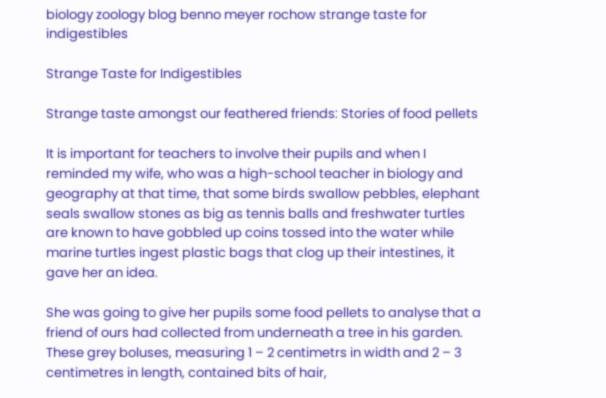biology zoology blog benno meyer rochow strange taste for indigestibles

Strange Taste for Indigestibles

Strange taste amongst our feathered friends: Stories of food pellets

It is important for teachers to involve their pupils and when I reminded my wife, who was a high-school teacher in biology and geography at that time, that some birds swallow pebbles, elephant seals swallow stones as big as tennis balls and freshwater turtles are known to have gobbled up coins tossed into the water while marine turtles ingest plastic bags that clog up their intestines, it gave her an idea.

She was going to give her pupils some food pellets to analyse that a friend of ours had collected from underneath a tree in his garden. These grey boluses, measuring 1 – 2 centimetrs in width and 2 – 3 centimetres in length, contained bits of hair,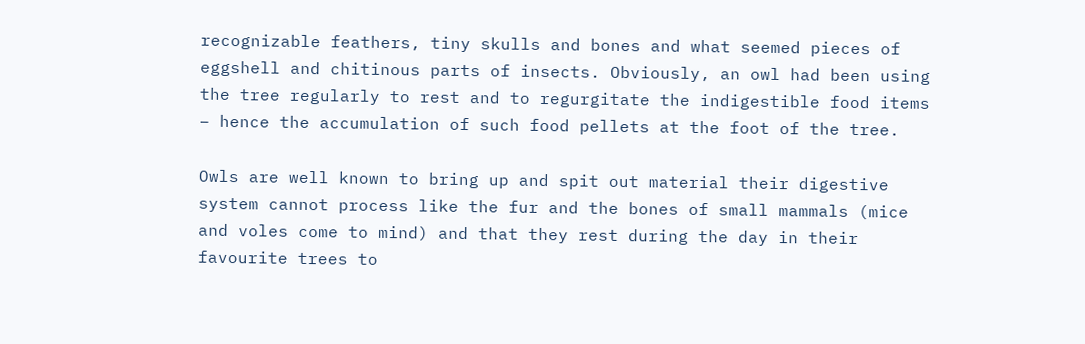recognizable feathers, tiny skulls and bones and what seemed pieces of eggshell and chitinous parts of insects. Obviously, an owl had been using the tree regularly to rest and to regurgitate the indigestible food items – hence the accumulation of such food pellets at the foot of the tree.

Owls are well known to bring up and spit out material their digestive system cannot process like the fur and the bones of small mammals (mice and voles come to mind) and that they rest during the day in their favourite trees to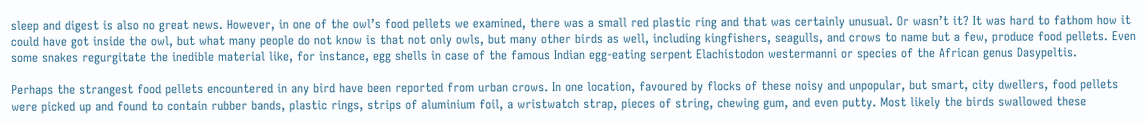sleep and digest is also no great news. However, in one of the owl’s food pellets we examined, there was a small red plastic ring and that was certainly unusual. Or wasn’t it? It was hard to fathom how it could have got inside the owl, but what many people do not know is that not only owls, but many other birds as well, including kingfishers, seagulls, and crows to name but a few, produce food pellets. Even some snakes regurgitate the inedible material like, for instance, egg shells in case of the famous Indian egg-eating serpent Elachistodon westermanni or species of the African genus Dasypeltis.

Perhaps the strangest food pellets encountered in any bird have been reported from urban crows. In one location, favoured by flocks of these noisy and unpopular, but smart, city dwellers, food pellets were picked up and found to contain rubber bands, plastic rings, strips of aluminium foil, a wristwatch strap, pieces of string, chewing gum, and even putty. Most likely the birds swallowed these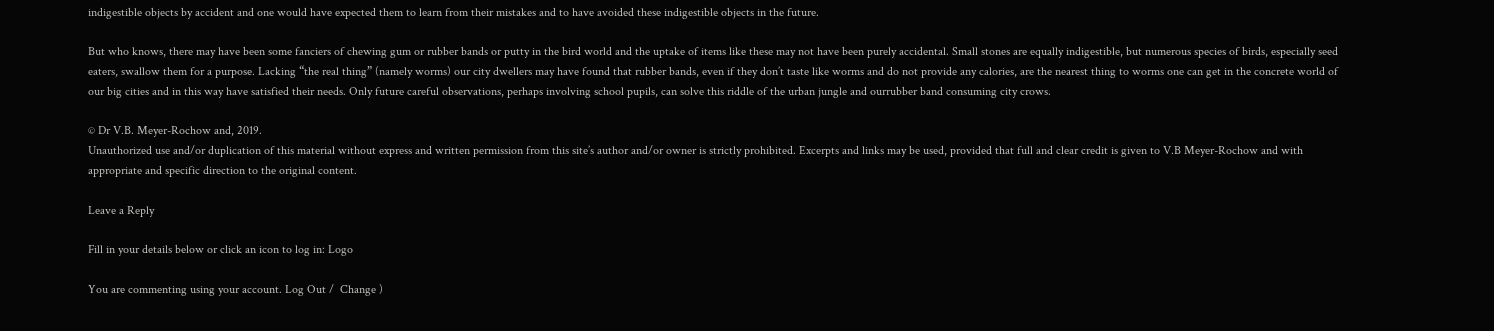indigestible objects by accident and one would have expected them to learn from their mistakes and to have avoided these indigestible objects in the future.

But who knows, there may have been some fanciers of chewing gum or rubber bands or putty in the bird world and the uptake of items like these may not have been purely accidental. Small stones are equally indigestible, but numerous species of birds, especially seed eaters, swallow them for a purpose. Lacking “the real thing” (namely worms) our city dwellers may have found that rubber bands, even if they don’t taste like worms and do not provide any calories, are the nearest thing to worms one can get in the concrete world of our big cities and in this way have satisfied their needs. Only future careful observations, perhaps involving school pupils, can solve this riddle of the urban jungle and ourrubber band consuming city crows.

© Dr V.B. Meyer-Rochow and, 2019.
Unauthorized use and/or duplication of this material without express and written permission from this site’s author and/or owner is strictly prohibited. Excerpts and links may be used, provided that full and clear credit is given to V.B Meyer-Rochow and with appropriate and specific direction to the original content.

Leave a Reply

Fill in your details below or click an icon to log in: Logo

You are commenting using your account. Log Out /  Change )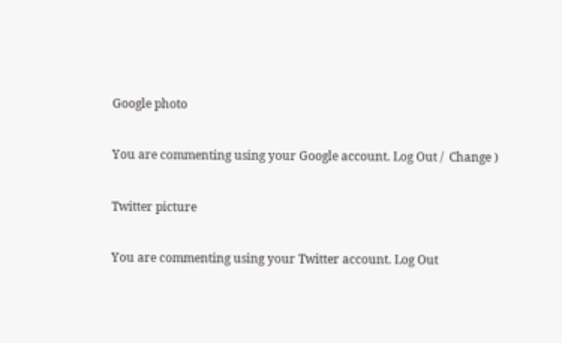Google photo

You are commenting using your Google account. Log Out /  Change )

Twitter picture

You are commenting using your Twitter account. Log Out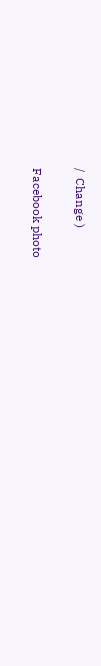/  Change )

Facebook photo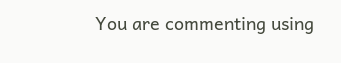You are commenting using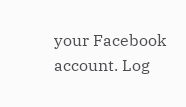your Facebook account. Log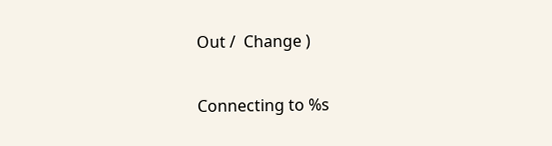Out /  Change )

Connecting to %s